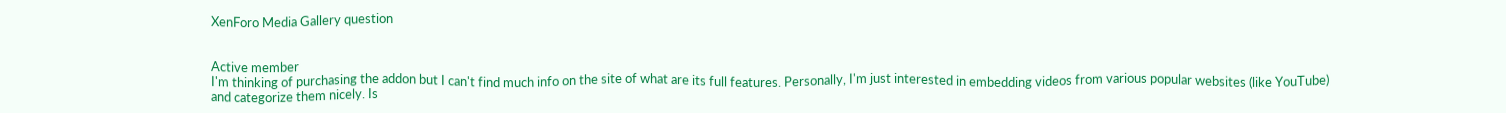XenForo Media Gallery question


Active member
I'm thinking of purchasing the addon but I can't find much info on the site of what are its full features. Personally, I'm just interested in embedding videos from various popular websites (like YouTube) and categorize them nicely. Is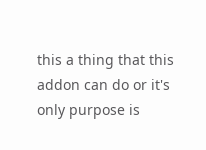this a thing that this addon can do or it's only purpose is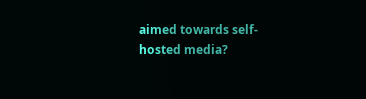aimed towards self-hosted media?